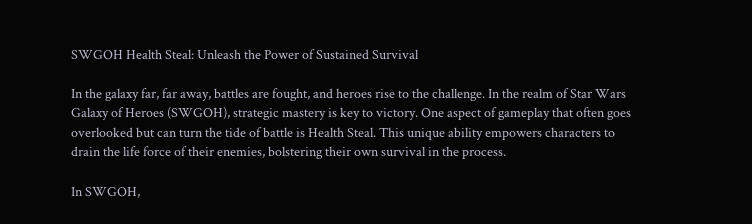SWGOH Health Steal: Unleash the Power of Sustained Survival

In the galaxy far, far away, battles are fought, and heroes rise to the challenge. In the realm of Star Wars Galaxy of Heroes (SWGOH), strategic mastery is key to victory. One aspect of gameplay that often goes overlooked but can turn the tide of battle is Health Steal. This unique ability empowers characters to drain the life force of their enemies, bolstering their own survival in the process.

In SWGOH,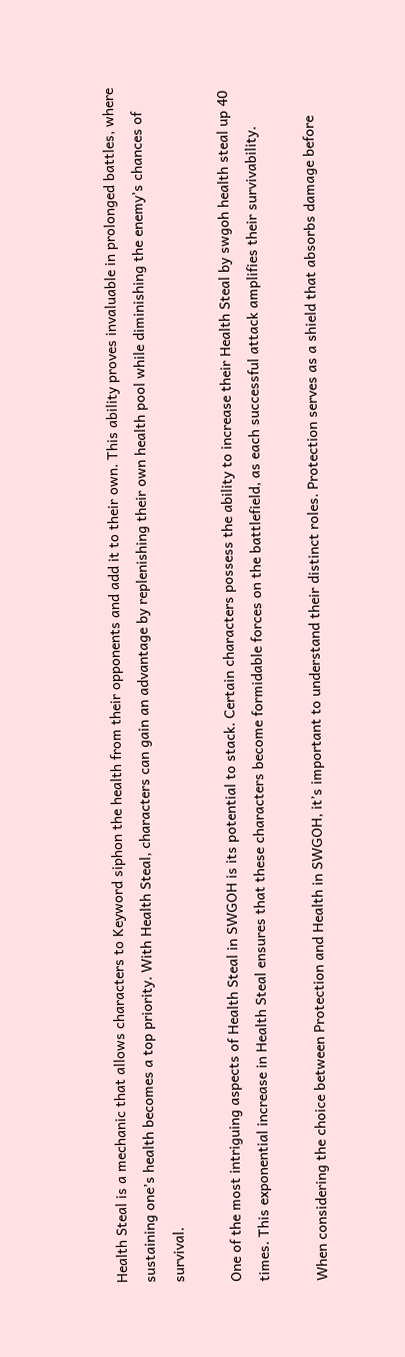Health Steal is a mechanic that allows characters to Keyword siphon the health from their opponents and add it to their own. This ability proves invaluable in prolonged battles, where sustaining one’s health becomes a top priority. With Health Steal, characters can gain an advantage by replenishing their own health pool while diminishing the enemy’s chances of survival.

One of the most intriguing aspects of Health Steal in SWGOH is its potential to stack. Certain characters possess the ability to increase their Health Steal by swgoh health steal up 40 times. This exponential increase in Health Steal ensures that these characters become formidable forces on the battlefield, as each successful attack amplifies their survivability.

When considering the choice between Protection and Health in SWGOH, it’s important to understand their distinct roles. Protection serves as a shield that absorbs damage before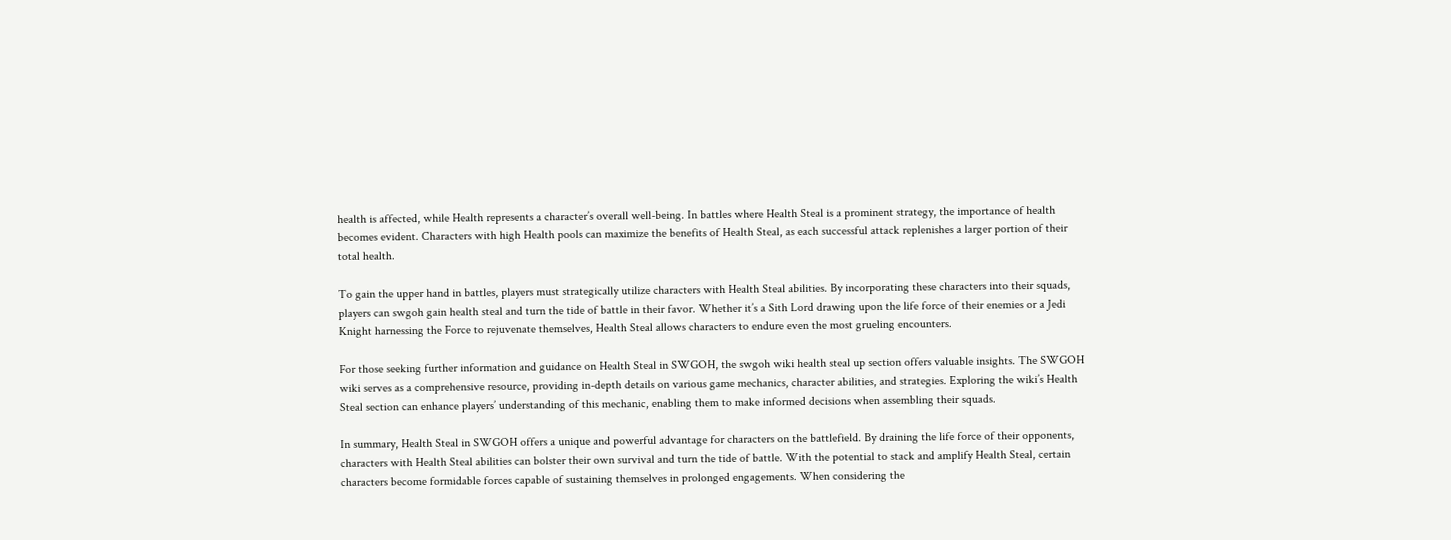health is affected, while Health represents a character’s overall well-being. In battles where Health Steal is a prominent strategy, the importance of health becomes evident. Characters with high Health pools can maximize the benefits of Health Steal, as each successful attack replenishes a larger portion of their total health.

To gain the upper hand in battles, players must strategically utilize characters with Health Steal abilities. By incorporating these characters into their squads, players can swgoh gain health steal and turn the tide of battle in their favor. Whether it’s a Sith Lord drawing upon the life force of their enemies or a Jedi Knight harnessing the Force to rejuvenate themselves, Health Steal allows characters to endure even the most grueling encounters.

For those seeking further information and guidance on Health Steal in SWGOH, the swgoh wiki health steal up section offers valuable insights. The SWGOH wiki serves as a comprehensive resource, providing in-depth details on various game mechanics, character abilities, and strategies. Exploring the wiki’s Health Steal section can enhance players’ understanding of this mechanic, enabling them to make informed decisions when assembling their squads.

In summary, Health Steal in SWGOH offers a unique and powerful advantage for characters on the battlefield. By draining the life force of their opponents, characters with Health Steal abilities can bolster their own survival and turn the tide of battle. With the potential to stack and amplify Health Steal, certain characters become formidable forces capable of sustaining themselves in prolonged engagements. When considering the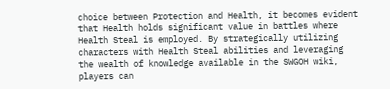choice between Protection and Health, it becomes evident that Health holds significant value in battles where Health Steal is employed. By strategically utilizing characters with Health Steal abilities and leveraging the wealth of knowledge available in the SWGOH wiki, players can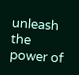unleash the power of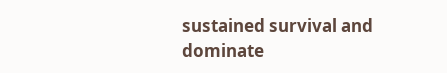sustained survival and dominate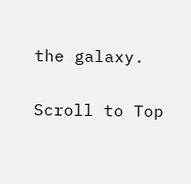the galaxy.

Scroll to Top